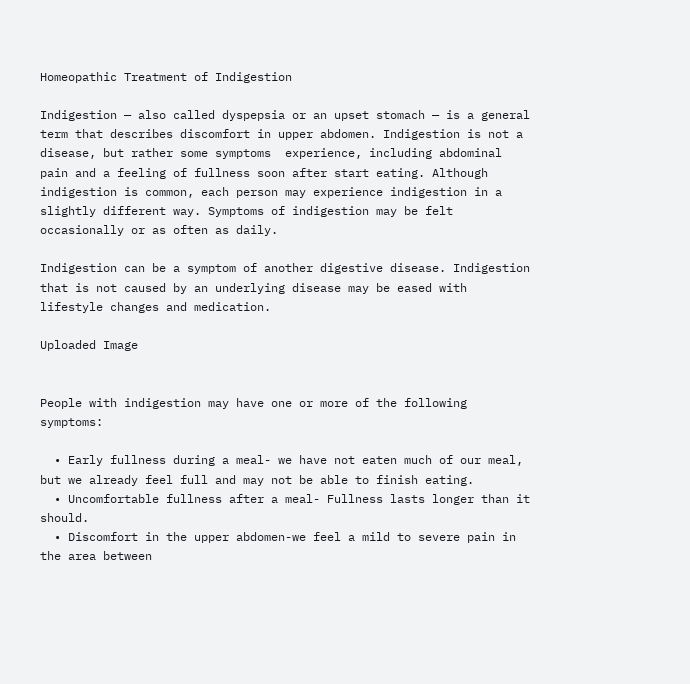Homeopathic Treatment of Indigestion

Indigestion — also called dyspepsia or an upset stomach — is a general term that describes discomfort in upper abdomen. Indigestion is not a disease, but rather some symptoms  experience, including abdominal pain and a feeling of fullness soon after start eating. Although indigestion is common, each person may experience indigestion in a slightly different way. Symptoms of indigestion may be felt occasionally or as often as daily.

Indigestion can be a symptom of another digestive disease. Indigestion that is not caused by an underlying disease may be eased with lifestyle changes and medication.

Uploaded Image


People with indigestion may have one or more of the following symptoms:

  • Early fullness during a meal- we have not eaten much of our meal, but we already feel full and may not be able to finish eating.
  • Uncomfortable fullness after a meal- Fullness lasts longer than it should.
  • Discomfort in the upper abdomen-we feel a mild to severe pain in the area between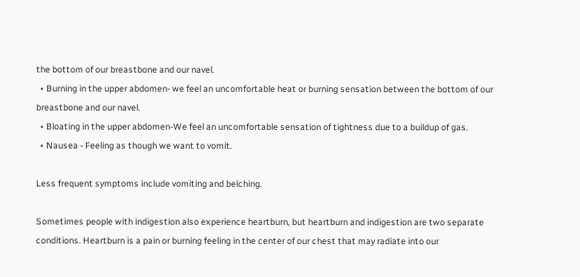the bottom of our breastbone and our navel.
  • Burning in the upper abdomen- we feel an uncomfortable heat or burning sensation between the bottom of our breastbone and our navel.
  • Bloating in the upper abdomen-We feel an uncomfortable sensation of tightness due to a buildup of gas.
  • Nausea - Feeling as though we want to vomit.

Less frequent symptoms include vomiting and belching.

Sometimes people with indigestion also experience heartburn, but heartburn and indigestion are two separate conditions. Heartburn is a pain or burning feeling in the center of our chest that may radiate into our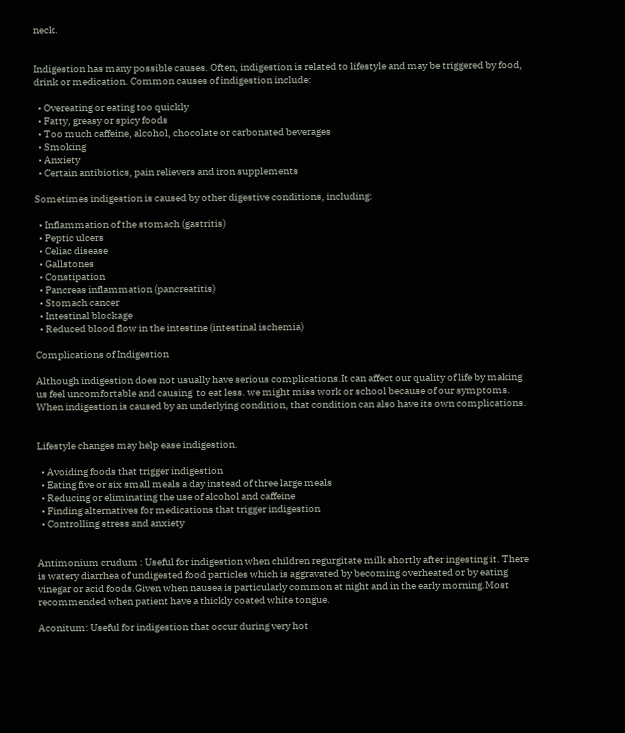neck.


Indigestion has many possible causes. Often, indigestion is related to lifestyle and may be triggered by food, drink or medication. Common causes of indigestion include:

  • Overeating or eating too quickly
  • Fatty, greasy or spicy foods
  • Too much caffeine, alcohol, chocolate or carbonated beverages
  • Smoking
  • Anxiety
  • Certain antibiotics, pain relievers and iron supplements

Sometimes indigestion is caused by other digestive conditions, including:

  • Inflammation of the stomach (gastritis)
  • Peptic ulcers
  • Celiac disease
  • Gallstones
  • Constipation
  • Pancreas inflammation (pancreatitis)
  • Stomach cancer
  • Intestinal blockage
  • Reduced blood flow in the intestine (intestinal ischemia)

Complications of Indigestion

Although indigestion does not usually have serious complications.It can affect our quality of life by making us feel uncomfortable and causing  to eat less. we might miss work or school because of our symptoms. When indigestion is caused by an underlying condition, that condition can also have its own complications.


Lifestyle changes may help ease indigestion.

  • Avoiding foods that trigger indigestion
  • Eating five or six small meals a day instead of three large meals
  • Reducing or eliminating the use of alcohol and caffeine
  • Finding alternatives for medications that trigger indigestion
  • Controlling stress and anxiety


Antimonium crudum : Useful for indigestion when children regurgitate milk shortly after ingesting it. There is watery diarrhea of undigested food particles which is aggravated by becoming overheated or by eating vinegar or acid foods.Given when nausea is particularly common at night and in the early morning.Most recommended when patient have a thickly coated white tongue.

Aconitum: Useful for indigestion that occur during very hot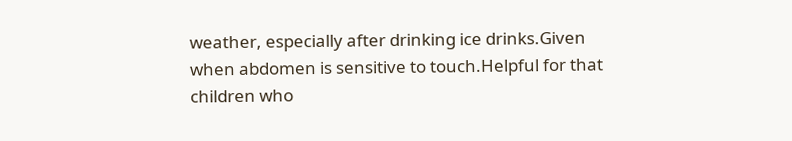weather, especially after drinking ice drinks.Given when abdomen is sensitive to touch.Helpful for that children who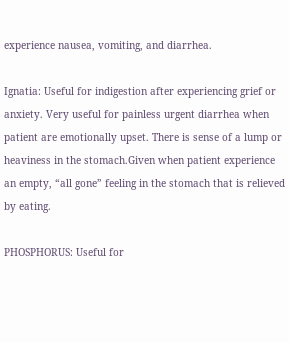experience nausea, vomiting, and diarrhea.

Ignatia: Useful for indigestion after experiencing grief or anxiety. Very useful for painless urgent diarrhea when patient are emotionally upset. There is sense of a lump or heaviness in the stomach.Given when patient experience an empty, “all gone” feeling in the stomach that is relieved by eating.

PHOSPHORUS: Useful for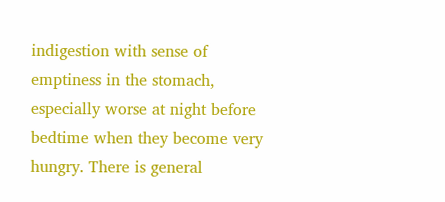indigestion with sense of emptiness in the stomach, especially worse at night before bedtime when they become very hungry. There is general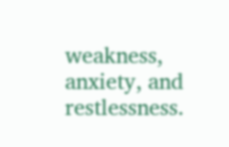weakness, anxiety, and restlessness.